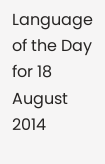Language of the Day for 18 August 2014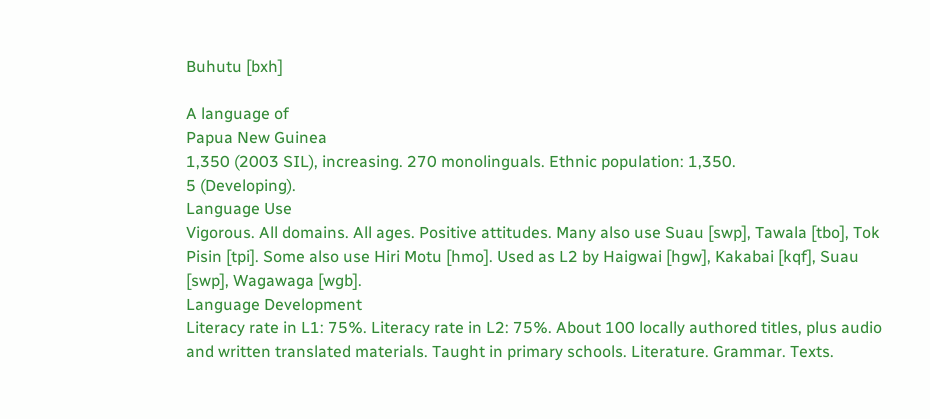Buhutu [bxh]

A language of
Papua New Guinea
1,350 (2003 SIL), increasing. 270 monolinguals. Ethnic population: 1,350.
5 (Developing).
Language Use
Vigorous. All domains. All ages. Positive attitudes. Many also use Suau [swp], Tawala [tbo], Tok Pisin [tpi]. Some also use Hiri Motu [hmo]. Used as L2 by Haigwai [hgw], Kakabai [kqf], Suau [swp], Wagawaga [wgb].
Language Development
Literacy rate in L1: 75%. Literacy rate in L2: 75%. About 100 locally authored titles, plus audio and written translated materials. Taught in primary schools. Literature. Grammar. Texts.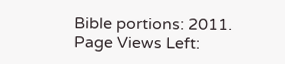Bible portions: 2011.
Page Views Left: